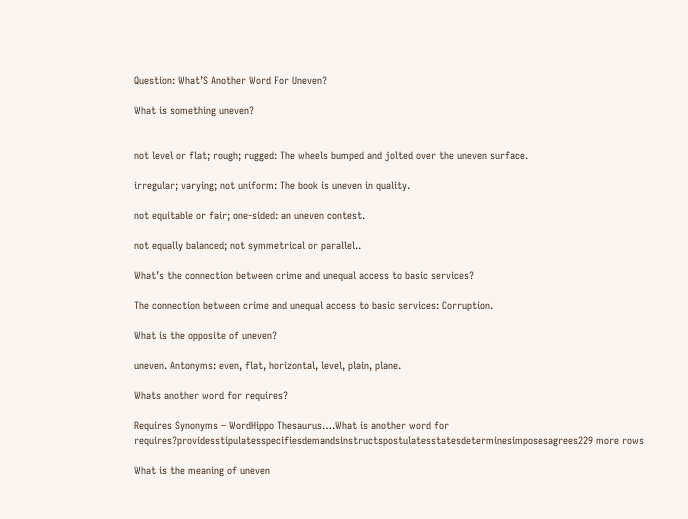Question: What’S Another Word For Uneven?

What is something uneven?


not level or flat; rough; rugged: The wheels bumped and jolted over the uneven surface.

irregular; varying; not uniform: The book is uneven in quality.

not equitable or fair; one-sided: an uneven contest.

not equally balanced; not symmetrical or parallel..

What’s the connection between crime and unequal access to basic services?

The connection between crime and unequal access to basic services: Corruption.

What is the opposite of uneven?

uneven. Antonyms: even, flat, horizontal, level, plain, plane.

Whats another word for requires?

Requires Synonyms – WordHippo Thesaurus….What is another word for requires?providesstipulatesspecifiesdemandsinstructspostulatesstatesdeterminesimposesagrees229 more rows

What is the meaning of uneven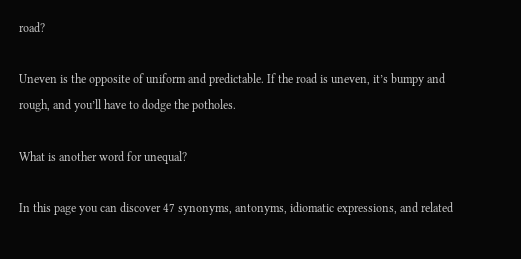road?

Uneven is the opposite of uniform and predictable. If the road is uneven, it’s bumpy and rough, and you’ll have to dodge the potholes.

What is another word for unequal?

In this page you can discover 47 synonyms, antonyms, idiomatic expressions, and related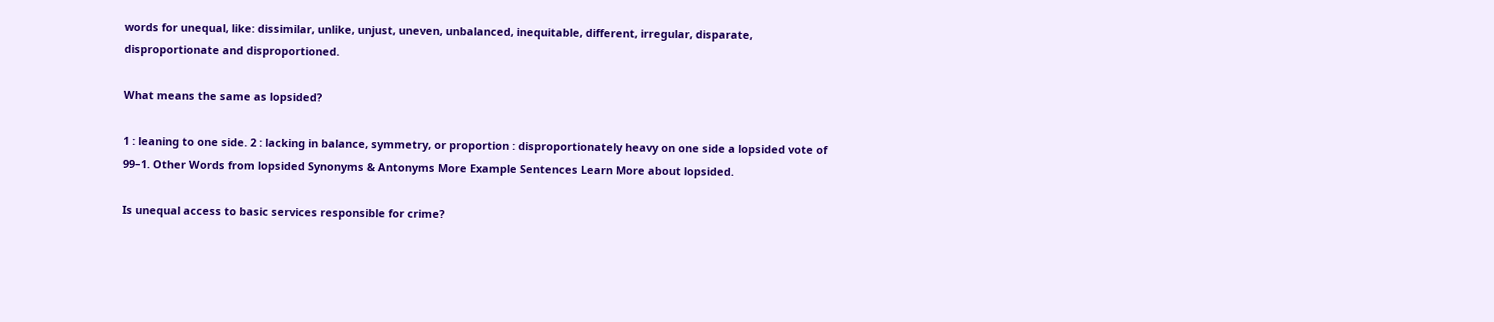words for unequal, like: dissimilar, unlike, unjust, uneven, unbalanced, inequitable, different, irregular, disparate, disproportionate and disproportioned.

What means the same as lopsided?

1 : leaning to one side. 2 : lacking in balance, symmetry, or proportion : disproportionately heavy on one side a lopsided vote of 99–1. Other Words from lopsided Synonyms & Antonyms More Example Sentences Learn More about lopsided.

Is unequal access to basic services responsible for crime?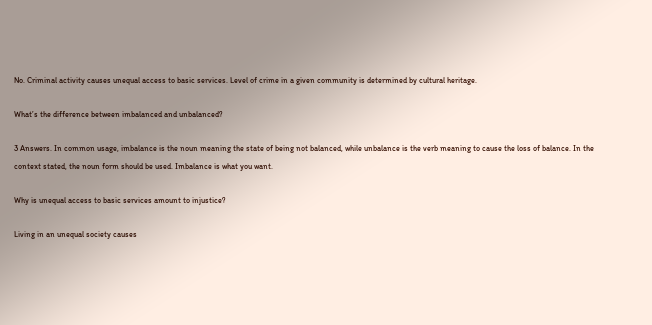No. Criminal activity causes unequal access to basic services. Level of crime in a given community is determined by cultural heritage.

What’s the difference between imbalanced and unbalanced?

3 Answers. In common usage, imbalance is the noun meaning the state of being not balanced, while unbalance is the verb meaning to cause the loss of balance. In the context stated, the noun form should be used. Imbalance is what you want.

Why is unequal access to basic services amount to injustice?

Living in an unequal society causes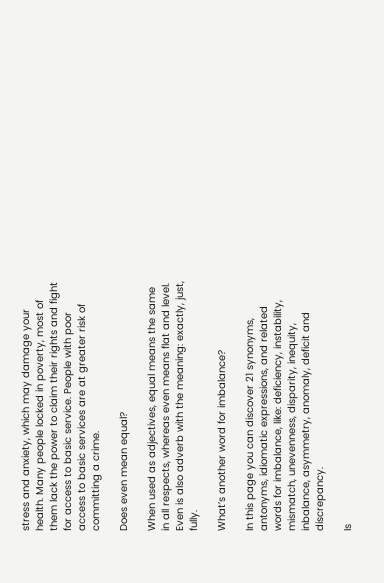stress and anxiety, which may damage your health. Many people locked in poverty, most of them lack the power to claim their rights and fight for access to basic service. People with poor access to basic services are at greater risk of committing a crime.

Does even mean equal?

When used as adjectives, equal means the same in all respects, whereas even means flat and level. Even is also adverb with the meaning: exactly, just, fully.

What’s another word for imbalance?

In this page you can discover 21 synonyms, antonyms, idiomatic expressions, and related words for imbalance, like: deficiency, instability, mismatch, unevenness, disparity, inequity, inbalance, asymmetry, anomaly, deficit and discrepancy.

Is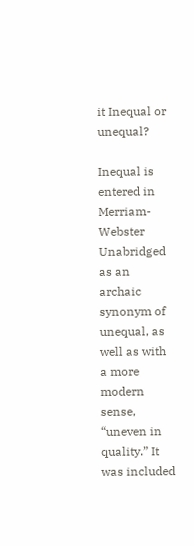it Inequal or unequal?

Inequal is entered in Merriam-Webster Unabridged as an archaic synonym of unequal, as well as with a more modern sense, “uneven in quality.” It was included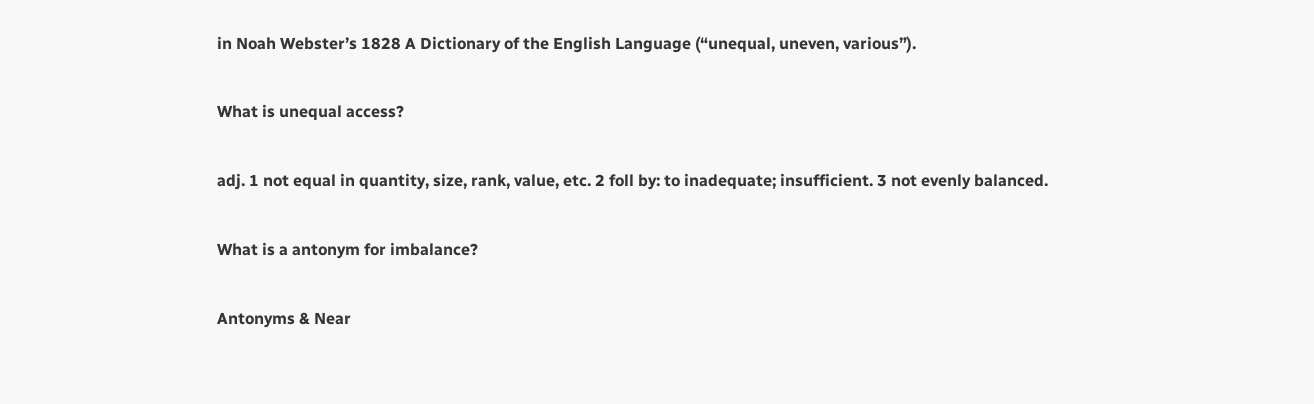in Noah Webster’s 1828 A Dictionary of the English Language (“unequal, uneven, various”).

What is unequal access?

adj. 1 not equal in quantity, size, rank, value, etc. 2 foll by: to inadequate; insufficient. 3 not evenly balanced.

What is a antonym for imbalance?

Antonyms & Near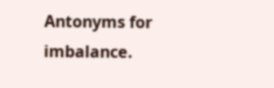Antonyms for imbalance.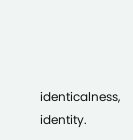identicalness, identity.